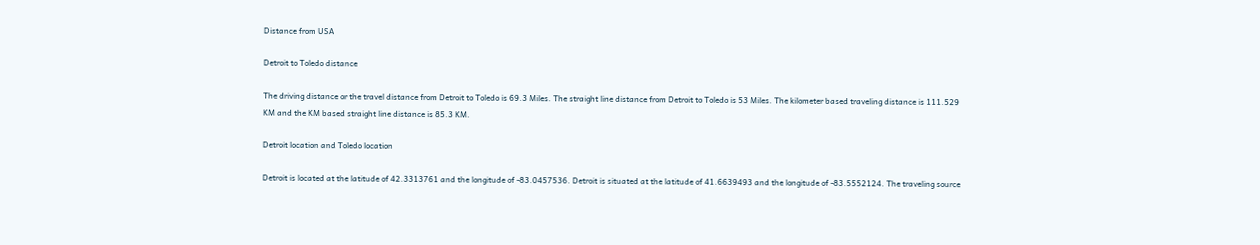Distance from USA

Detroit to Toledo distance

The driving distance or the travel distance from Detroit to Toledo is 69.3 Miles. The straight line distance from Detroit to Toledo is 53 Miles. The kilometer based traveling distance is 111.529 KM and the KM based straight line distance is 85.3 KM.

Detroit location and Toledo location

Detroit is located at the latitude of 42.3313761 and the longitude of -83.0457536. Detroit is situated at the latitude of 41.6639493 and the longitude of -83.5552124. The traveling source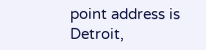point address is Detroit,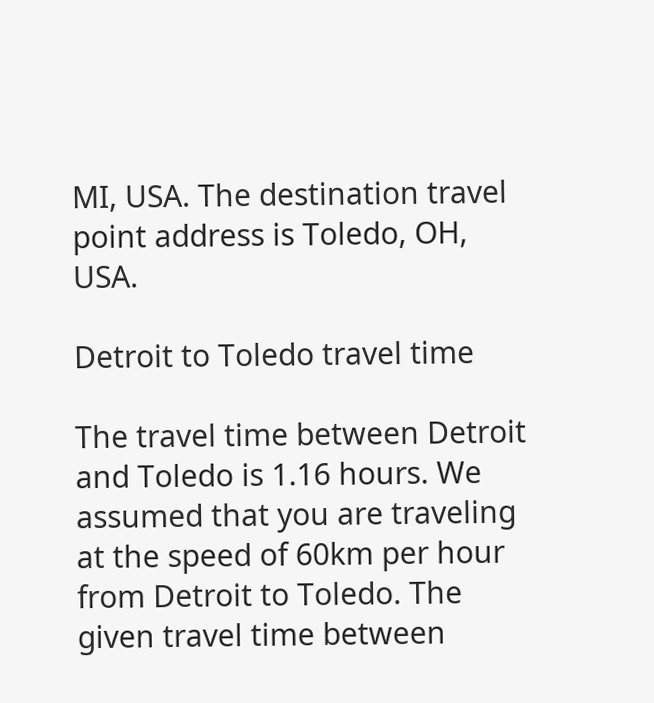MI, USA. The destination travel point address is Toledo, OH, USA.

Detroit to Toledo travel time

The travel time between Detroit and Toledo is 1.16 hours. We assumed that you are traveling at the speed of 60km per hour from Detroit to Toledo. The given travel time between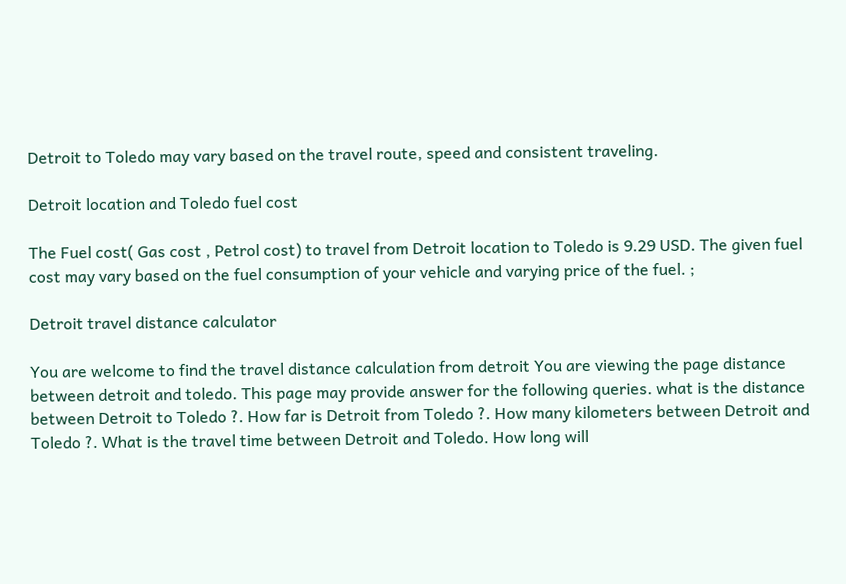Detroit to Toledo may vary based on the travel route, speed and consistent traveling.

Detroit location and Toledo fuel cost

The Fuel cost( Gas cost , Petrol cost) to travel from Detroit location to Toledo is 9.29 USD. The given fuel cost may vary based on the fuel consumption of your vehicle and varying price of the fuel. ;

Detroit travel distance calculator

You are welcome to find the travel distance calculation from detroit You are viewing the page distance between detroit and toledo. This page may provide answer for the following queries. what is the distance between Detroit to Toledo ?. How far is Detroit from Toledo ?. How many kilometers between Detroit and Toledo ?. What is the travel time between Detroit and Toledo. How long will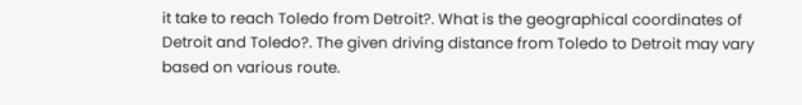it take to reach Toledo from Detroit?. What is the geographical coordinates of Detroit and Toledo?. The given driving distance from Toledo to Detroit may vary based on various route.